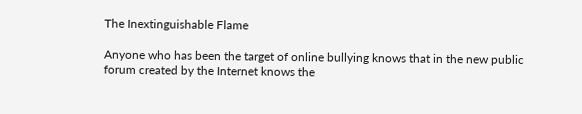The Inextinguishable Flame

Anyone who has been the target of online bullying knows that in the new public forum created by the Internet knows the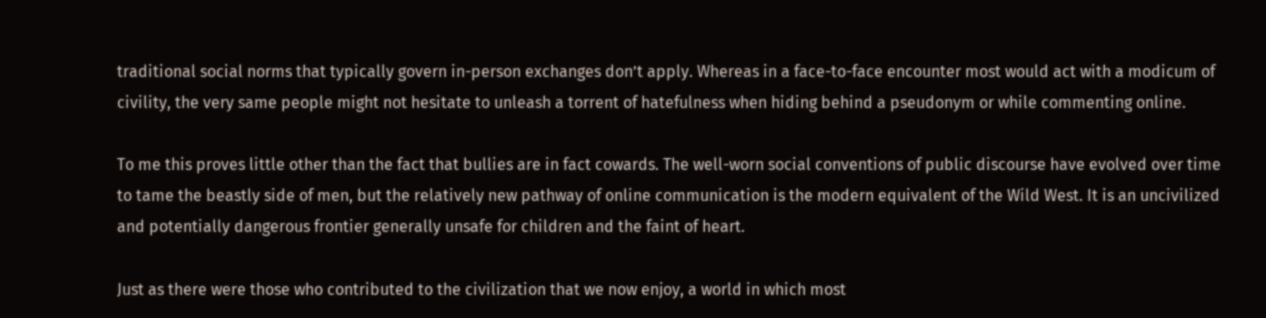traditional social norms that typically govern in-person exchanges don’t apply. Whereas in a face-to-face encounter most would act with a modicum of civility, the very same people might not hesitate to unleash a torrent of hatefulness when hiding behind a pseudonym or while commenting online.

To me this proves little other than the fact that bullies are in fact cowards. The well-worn social conventions of public discourse have evolved over time to tame the beastly side of men, but the relatively new pathway of online communication is the modern equivalent of the Wild West. It is an uncivilized and potentially dangerous frontier generally unsafe for children and the faint of heart.

Just as there were those who contributed to the civilization that we now enjoy, a world in which most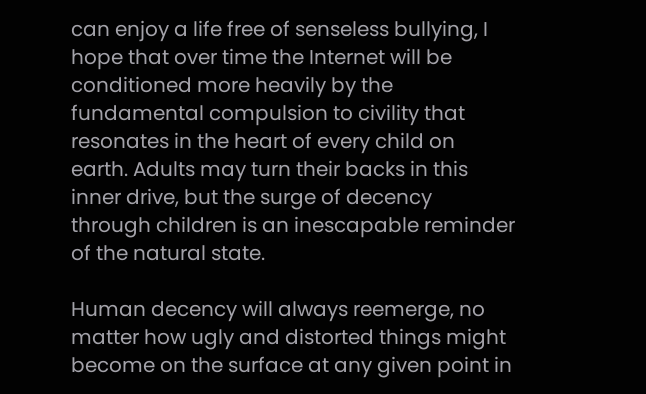can enjoy a life free of senseless bullying, I hope that over time the Internet will be conditioned more heavily by the fundamental compulsion to civility that resonates in the heart of every child on earth. Adults may turn their backs in this inner drive, but the surge of decency through children is an inescapable reminder of the natural state.

Human decency will always reemerge, no matter how ugly and distorted things might become on the surface at any given point in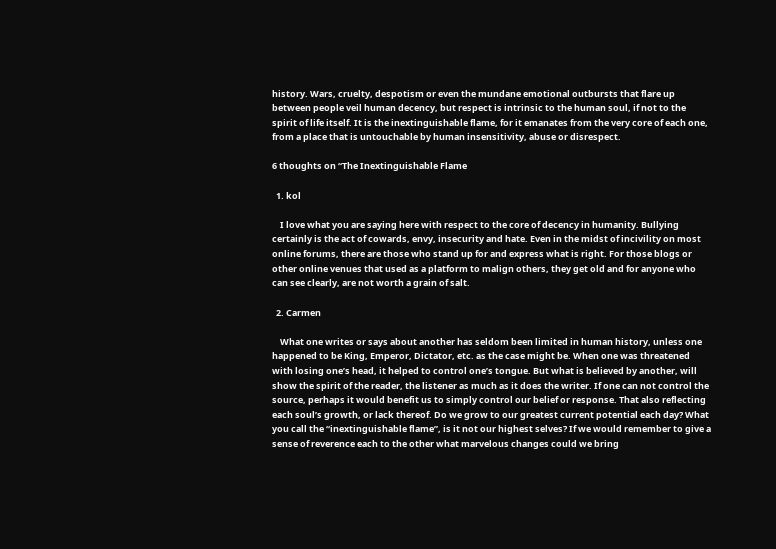history. Wars, cruelty, despotism or even the mundane emotional outbursts that flare up between people veil human decency, but respect is intrinsic to the human soul, if not to the spirit of life itself. It is the inextinguishable flame, for it emanates from the very core of each one, from a place that is untouchable by human insensitivity, abuse or disrespect.

6 thoughts on “The Inextinguishable Flame

  1. kol

    I love what you are saying here with respect to the core of decency in humanity. Bullying certainly is the act of cowards, envy, insecurity and hate. Even in the midst of incivility on most online forums, there are those who stand up for and express what is right. For those blogs or other online venues that used as a platform to malign others, they get old and for anyone who can see clearly, are not worth a grain of salt.

  2. Carmen

    What one writes or says about another has seldom been limited in human history, unless one happened to be King, Emperor, Dictator, etc. as the case might be. When one was threatened with losing one’s head, it helped to control one’s tongue. But what is believed by another, will show the spirit of the reader, the listener as much as it does the writer. If one can not control the source, perhaps it would benefit us to simply control our belief or response. That also reflecting each soul’s growth, or lack thereof. Do we grow to our greatest current potential each day? What you call the “inextinguishable flame”, is it not our highest selves? If we would remember to give a sense of reverence each to the other what marvelous changes could we bring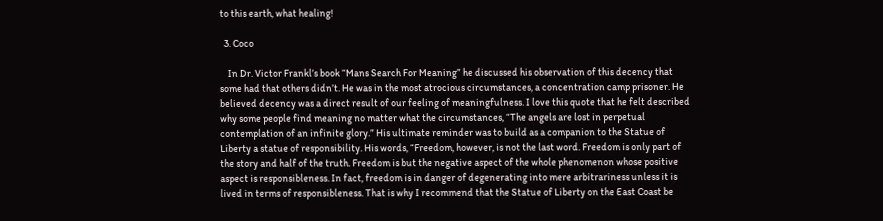to this earth, what healing!

  3. Coco

    In Dr. Victor Frankl’s book “Mans Search For Meaning” he discussed his observation of this decency that some had that others didn’t. He was in the most atrocious circumstances, a concentration camp prisoner. He believed decency was a direct result of our feeling of meaningfulness. I love this quote that he felt described why some people find meaning no matter what the circumstances, “The angels are lost in perpetual contemplation of an infinite glory.” His ultimate reminder was to build as a companion to the Statue of Liberty a statue of responsibility. His words, “Freedom, however, is not the last word. Freedom is only part of the story and half of the truth. Freedom is but the negative aspect of the whole phenomenon whose positive aspect is responsibleness. In fact, freedom is in danger of degenerating into mere arbitrariness unless it is lived in terms of responsibleness. That is why I recommend that the Statue of Liberty on the East Coast be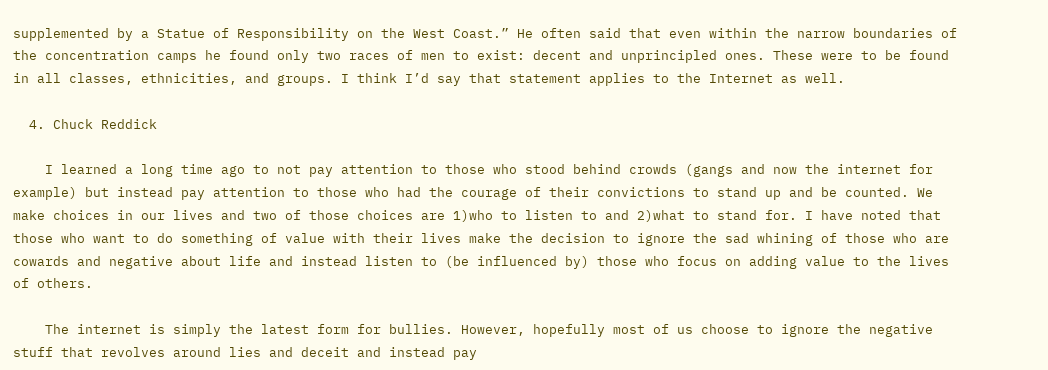supplemented by a Statue of Responsibility on the West Coast.” He often said that even within the narrow boundaries of the concentration camps he found only two races of men to exist: decent and unprincipled ones. These were to be found in all classes, ethnicities, and groups. I think I’d say that statement applies to the Internet as well.

  4. Chuck Reddick

    I learned a long time ago to not pay attention to those who stood behind crowds (gangs and now the internet for example) but instead pay attention to those who had the courage of their convictions to stand up and be counted. We make choices in our lives and two of those choices are 1)who to listen to and 2)what to stand for. I have noted that those who want to do something of value with their lives make the decision to ignore the sad whining of those who are cowards and negative about life and instead listen to (be influenced by) those who focus on adding value to the lives of others.

    The internet is simply the latest form for bullies. However, hopefully most of us choose to ignore the negative stuff that revolves around lies and deceit and instead pay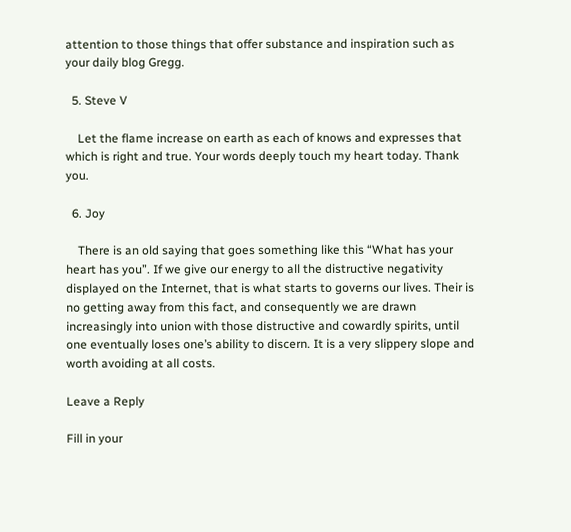attention to those things that offer substance and inspiration such as your daily blog Gregg.

  5. Steve V

    Let the flame increase on earth as each of knows and expresses that which is right and true. Your words deeply touch my heart today. Thank you.

  6. Joy

    There is an old saying that goes something like this “What has your heart has you”. If we give our energy to all the distructive negativity displayed on the Internet, that is what starts to governs our lives. Their is no getting away from this fact, and consequently we are drawn increasingly into union with those distructive and cowardly spirits, until one eventually loses one’s ability to discern. It is a very slippery slope and worth avoiding at all costs.

Leave a Reply

Fill in your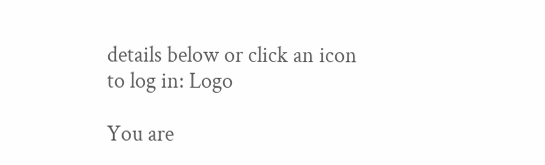details below or click an icon to log in: Logo

You are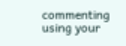commenting using your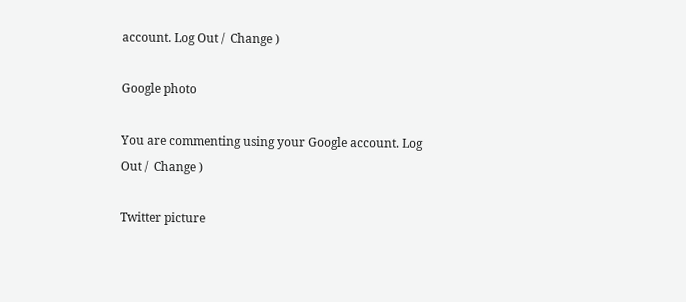account. Log Out /  Change )

Google photo

You are commenting using your Google account. Log Out /  Change )

Twitter picture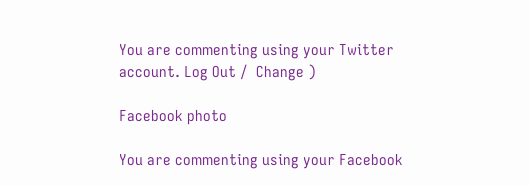You are commenting using your Twitter account. Log Out /  Change )

Facebook photo

You are commenting using your Facebook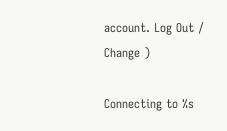account. Log Out /  Change )

Connecting to %s